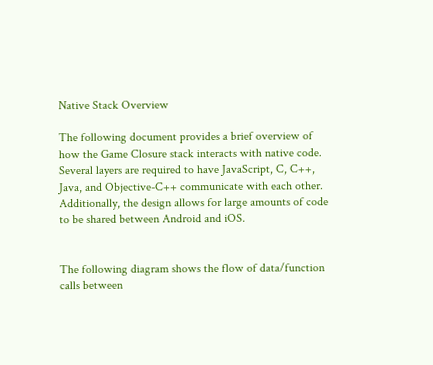Native Stack Overview

The following document provides a brief overview of how the Game Closure stack interacts with native code. Several layers are required to have JavaScript, C, C++, Java, and Objective-C++ communicate with each other. Additionally, the design allows for large amounts of code to be shared between Android and iOS.


The following diagram shows the flow of data/function calls between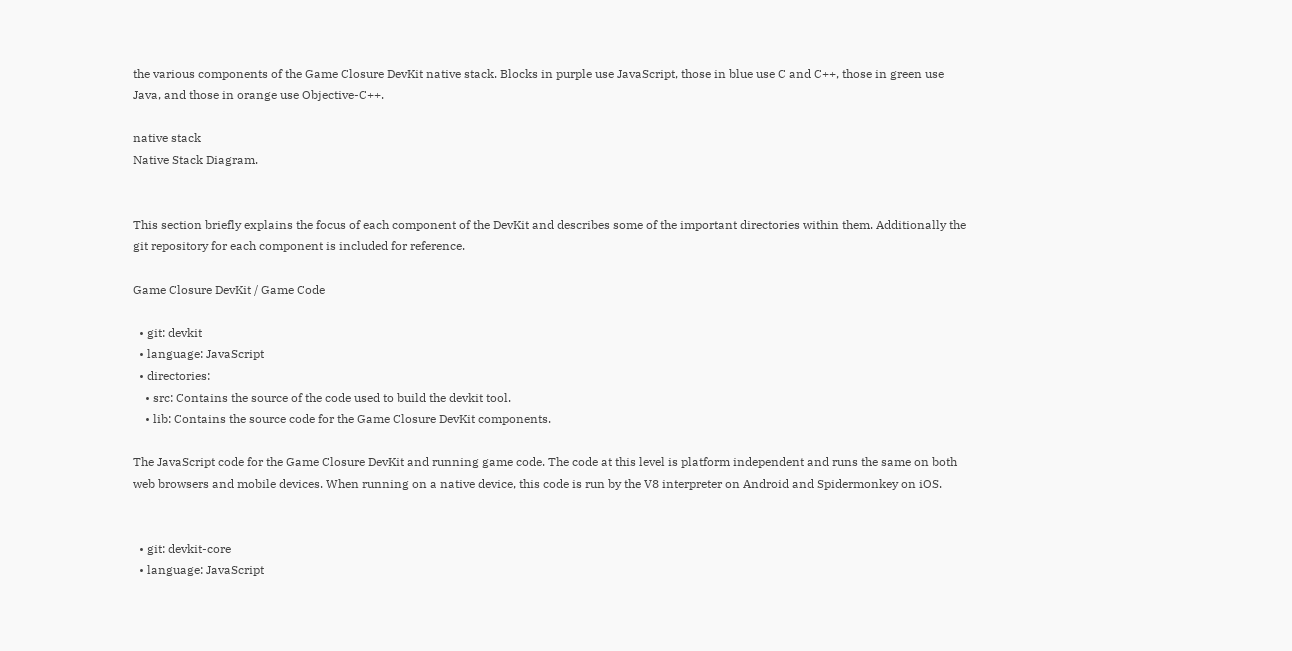the various components of the Game Closure DevKit native stack. Blocks in purple use JavaScript, those in blue use C and C++, those in green use Java, and those in orange use Objective-C++.

native stack
Native Stack Diagram.


This section briefly explains the focus of each component of the DevKit and describes some of the important directories within them. Additionally the git repository for each component is included for reference.

Game Closure DevKit / Game Code

  • git: devkit
  • language: JavaScript
  • directories:
    • src: Contains the source of the code used to build the devkit tool.
    • lib: Contains the source code for the Game Closure DevKit components.

The JavaScript code for the Game Closure DevKit and running game code. The code at this level is platform independent and runs the same on both web browsers and mobile devices. When running on a native device, this code is run by the V8 interpreter on Android and Spidermonkey on iOS.


  • git: devkit-core
  • language: JavaScript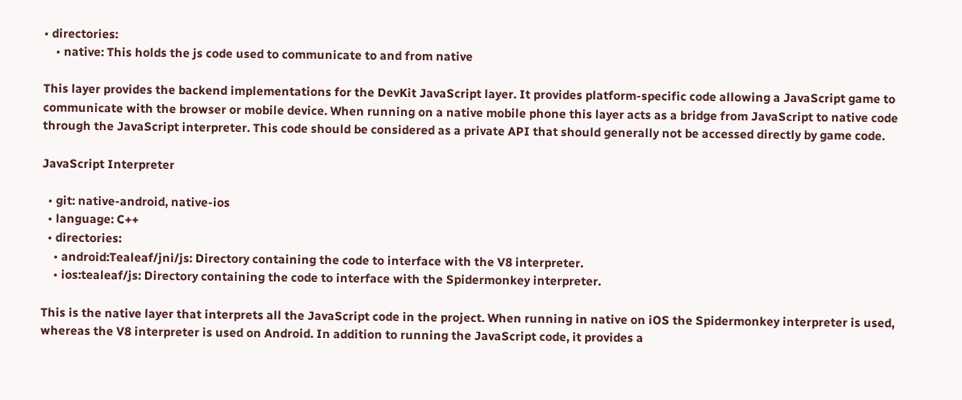• directories:
    • native: This holds the js code used to communicate to and from native

This layer provides the backend implementations for the DevKit JavaScript layer. It provides platform-specific code allowing a JavaScript game to communicate with the browser or mobile device. When running on a native mobile phone this layer acts as a bridge from JavaScript to native code through the JavaScript interpreter. This code should be considered as a private API that should generally not be accessed directly by game code.

JavaScript Interpreter

  • git: native-android, native-ios
  • language: C++
  • directories:
    • android:Tealeaf/jni/js: Directory containing the code to interface with the V8 interpreter.
    • ios:tealeaf/js: Directory containing the code to interface with the Spidermonkey interpreter.

This is the native layer that interprets all the JavaScript code in the project. When running in native on iOS the Spidermonkey interpreter is used, whereas the V8 interpreter is used on Android. In addition to running the JavaScript code, it provides a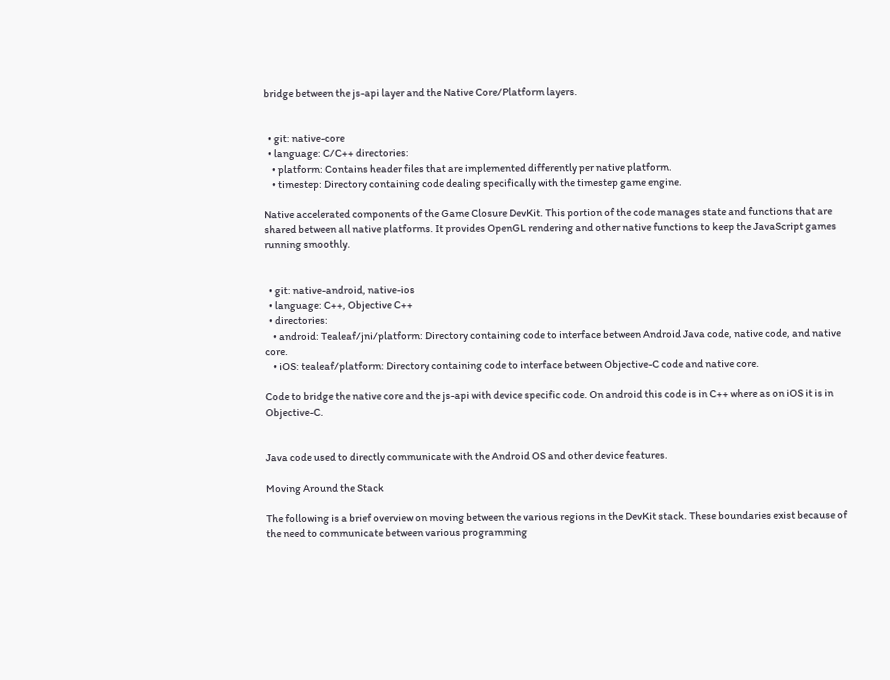bridge between the js-api layer and the Native Core/Platform layers.


  • git: native-core
  • language: C/C++ directories:
    • platform: Contains header files that are implemented differently per native platform.
    • timestep: Directory containing code dealing specifically with the timestep game engine.

Native accelerated components of the Game Closure DevKit. This portion of the code manages state and functions that are shared between all native platforms. It provides OpenGL rendering and other native functions to keep the JavaScript games running smoothly.


  • git: native-android, native-ios
  • language: C++, Objective C++
  • directories:
    • android: Tealeaf/jni/platform: Directory containing code to interface between Android Java code, native code, and native core.
    • iOS: tealeaf/platform: Directory containing code to interface between Objective-C code and native core.

Code to bridge the native core and the js-api with device specific code. On android this code is in C++ where as on iOS it is in Objective-C.


Java code used to directly communicate with the Android OS and other device features.

Moving Around the Stack

The following is a brief overview on moving between the various regions in the DevKit stack. These boundaries exist because of the need to communicate between various programming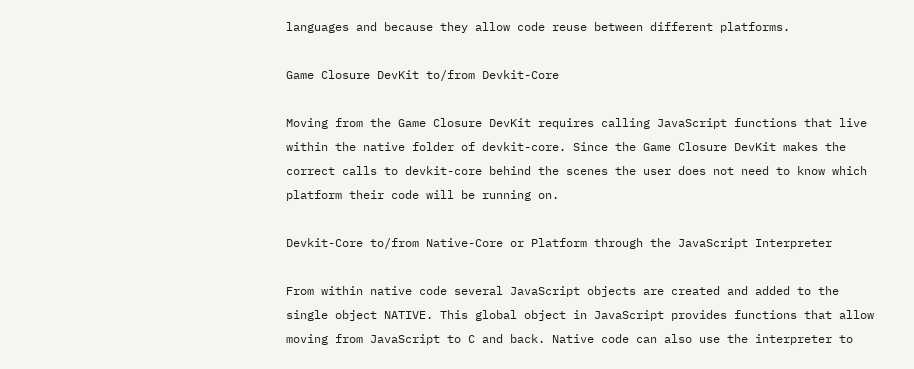languages and because they allow code reuse between different platforms.

Game Closure DevKit to/from Devkit-Core

Moving from the Game Closure DevKit requires calling JavaScript functions that live within the native folder of devkit-core. Since the Game Closure DevKit makes the correct calls to devkit-core behind the scenes the user does not need to know which platform their code will be running on.

Devkit-Core to/from Native-Core or Platform through the JavaScript Interpreter

From within native code several JavaScript objects are created and added to the single object NATIVE. This global object in JavaScript provides functions that allow moving from JavaScript to C and back. Native code can also use the interpreter to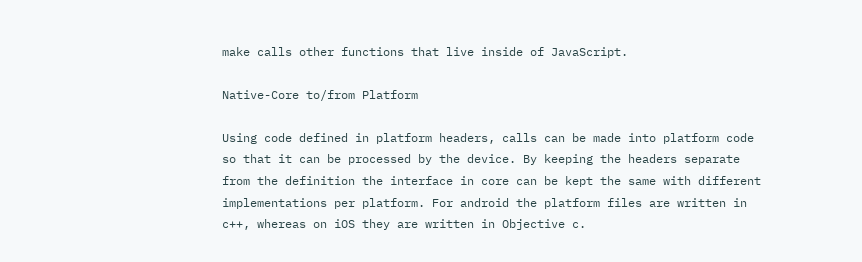make calls other functions that live inside of JavaScript.

Native-Core to/from Platform

Using code defined in platform headers, calls can be made into platform code so that it can be processed by the device. By keeping the headers separate from the definition the interface in core can be kept the same with different implementations per platform. For android the platform files are written in c++, whereas on iOS they are written in Objective c.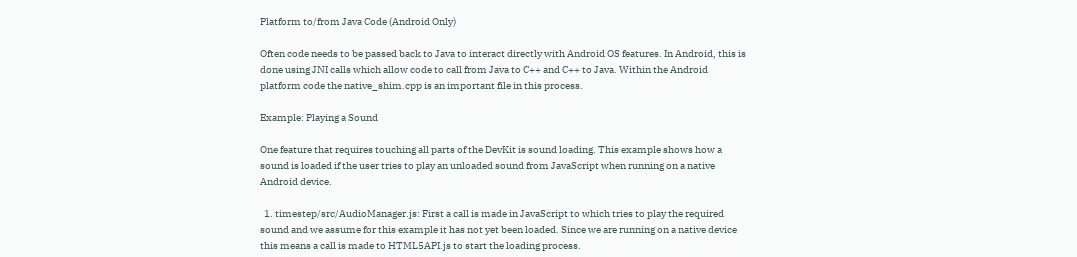Platform to/from Java Code (Android Only)

Often code needs to be passed back to Java to interact directly with Android OS features. In Android, this is done using JNI calls which allow code to call from Java to C++ and C++ to Java. Within the Android platform code the native_shim.cpp is an important file in this process.

Example: Playing a Sound

One feature that requires touching all parts of the DevKit is sound loading. This example shows how a sound is loaded if the user tries to play an unloaded sound from JavaScript when running on a native Android device.

  1. timestep/src/AudioManager.js: First a call is made in JavaScript to which tries to play the required sound and we assume for this example it has not yet been loaded. Since we are running on a native device this means a call is made to HTML5API.js to start the loading process.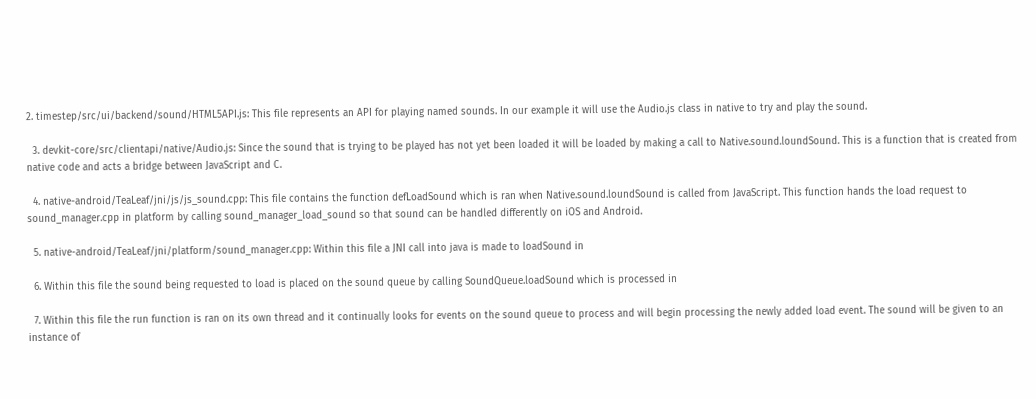2. timestep/src/ui/backend/sound/HTML5API.js: This file represents an API for playing named sounds. In our example it will use the Audio.js class in native to try and play the sound.

  3. devkit-core/src/clientapi/native/Audio.js: Since the sound that is trying to be played has not yet been loaded it will be loaded by making a call to Native.sound.loundSound. This is a function that is created from native code and acts a bridge between JavaScript and C.

  4. native-android/TeaLeaf/jni/js/js_sound.cpp: This file contains the function defLoadSound which is ran when Native.sound.loundSound is called from JavaScript. This function hands the load request to sound_manager.cpp in platform by calling sound_manager_load_sound so that sound can be handled differently on iOS and Android.

  5. native-android/TeaLeaf/jni/platform/sound_manager.cpp: Within this file a JNI call into java is made to loadSound in

  6. Within this file the sound being requested to load is placed on the sound queue by calling SoundQueue.loadSound which is processed in

  7. Within this file the run function is ran on its own thread and it continually looks for events on the sound queue to process and will begin processing the newly added load event. The sound will be given to an instance of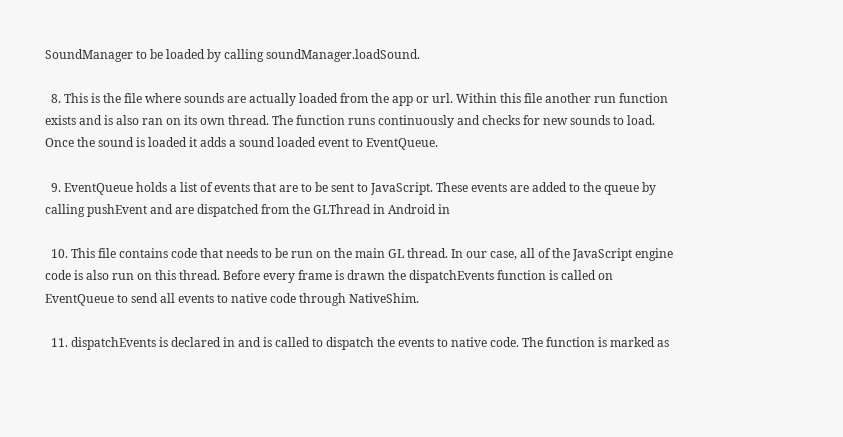SoundManager to be loaded by calling soundManager.loadSound.

  8. This is the file where sounds are actually loaded from the app or url. Within this file another run function exists and is also ran on its own thread. The function runs continuously and checks for new sounds to load. Once the sound is loaded it adds a sound loaded event to EventQueue.

  9. EventQueue holds a list of events that are to be sent to JavaScript. These events are added to the queue by calling pushEvent and are dispatched from the GLThread in Android in

  10. This file contains code that needs to be run on the main GL thread. In our case, all of the JavaScript engine code is also run on this thread. Before every frame is drawn the dispatchEvents function is called on EventQueue to send all events to native code through NativeShim.

  11. dispatchEvents is declared in and is called to dispatch the events to native code. The function is marked as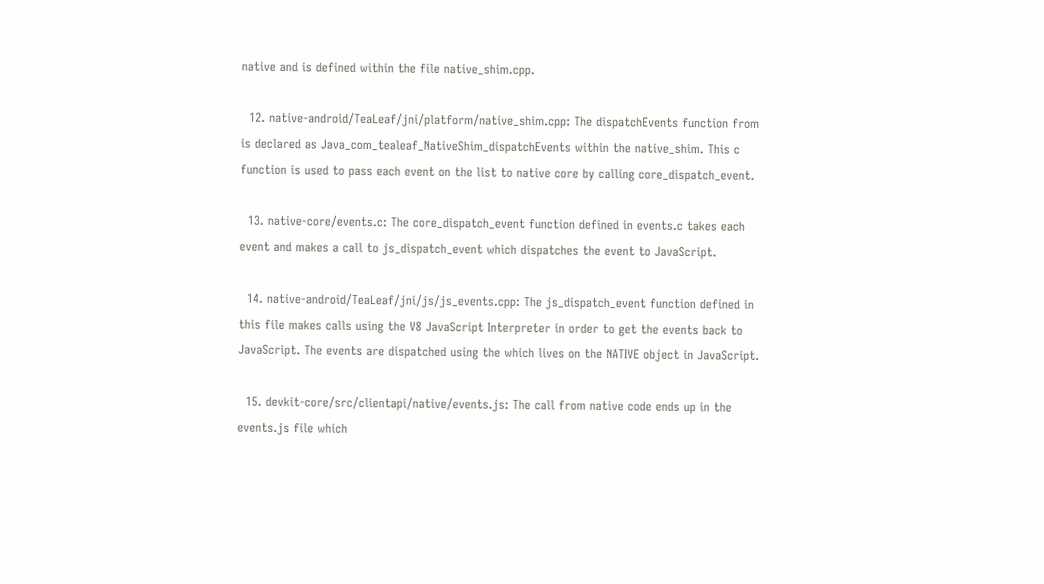native and is defined within the file native_shim.cpp.

  12. native-android/TeaLeaf/jni/platform/native_shim.cpp: The dispatchEvents function from is declared as Java_com_tealeaf_NativeShim_dispatchEvents within the native_shim. This c function is used to pass each event on the list to native core by calling core_dispatch_event.

  13. native-core/events.c: The core_dispatch_event function defined in events.c takes each event and makes a call to js_dispatch_event which dispatches the event to JavaScript.

  14. native-android/TeaLeaf/jni/js/js_events.cpp: The js_dispatch_event function defined in this file makes calls using the V8 JavaScript Interpreter in order to get the events back to JavaScript. The events are dispatched using the which lives on the NATIVE object in JavaScript.

  15. devkit-core/src/clientapi/native/events.js: The call from native code ends up in the events.js file which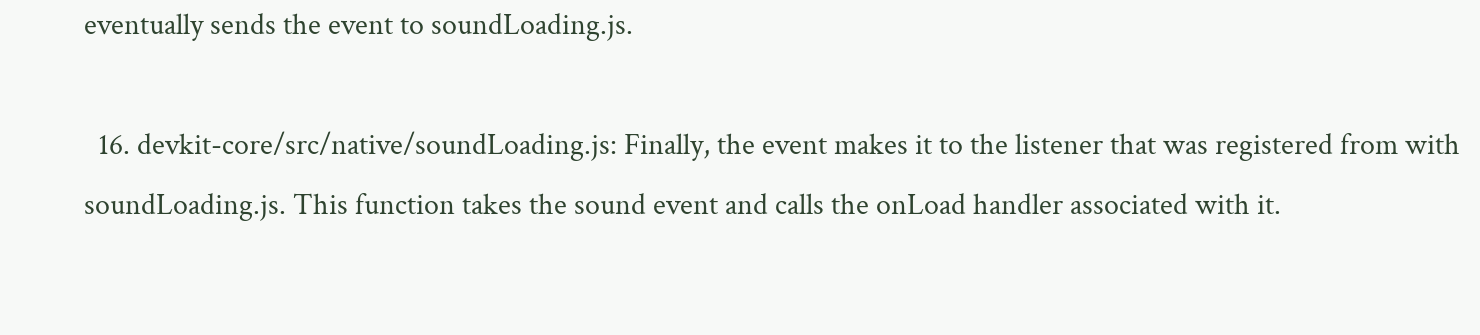eventually sends the event to soundLoading.js.

  16. devkit-core/src/native/soundLoading.js: Finally, the event makes it to the listener that was registered from with soundLoading.js. This function takes the sound event and calls the onLoad handler associated with it.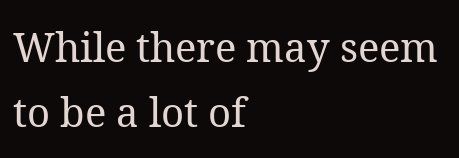While there may seem to be a lot of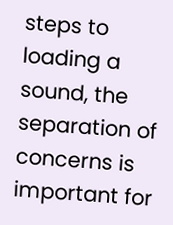steps to loading a sound, the separation of concerns is important for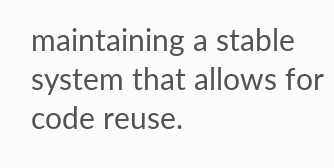maintaining a stable system that allows for code reuse.